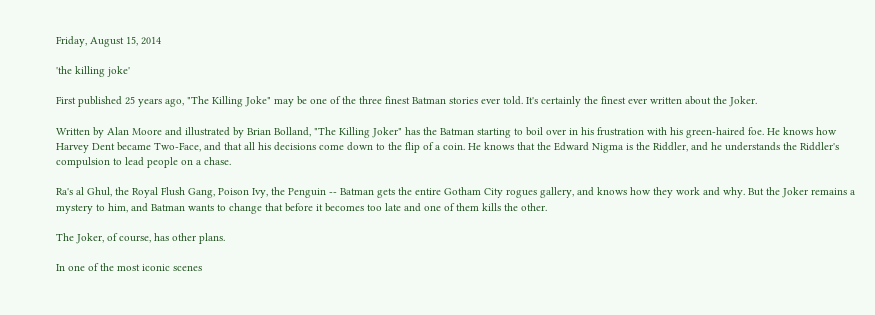Friday, August 15, 2014

'the killing joke'

First published 25 years ago, "The Killing Joke" may be one of the three finest Batman stories ever told. It's certainly the finest ever written about the Joker.

Written by Alan Moore and illustrated by Brian Bolland, "The Killing Joker" has the Batman starting to boil over in his frustration with his green-haired foe. He knows how Harvey Dent became Two-Face, and that all his decisions come down to the flip of a coin. He knows that the Edward Nigma is the Riddler, and he understands the Riddler's compulsion to lead people on a chase.

Ra's al Ghul, the Royal Flush Gang, Poison Ivy, the Penguin -- Batman gets the entire Gotham City rogues gallery, and knows how they work and why. But the Joker remains a mystery to him, and Batman wants to change that before it becomes too late and one of them kills the other.

The Joker, of course, has other plans.

In one of the most iconic scenes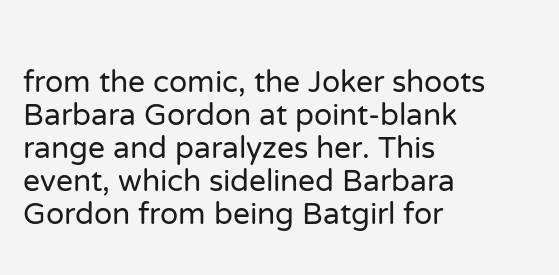from the comic, the Joker shoots Barbara Gordon at point-blank range and paralyzes her. This event, which sidelined Barbara Gordon from being Batgirl for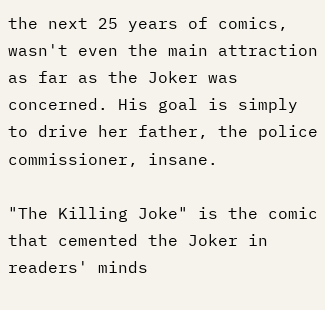the next 25 years of comics, wasn't even the main attraction as far as the Joker was concerned. His goal is simply to drive her father, the police commissioner, insane.

"The Killing Joke" is the comic that cemented the Joker in readers' minds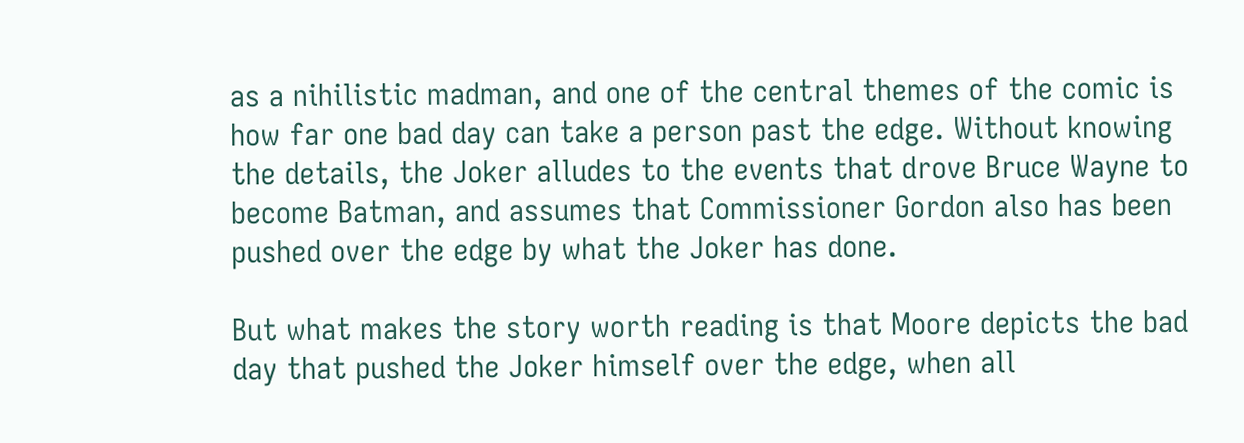as a nihilistic madman, and one of the central themes of the comic is how far one bad day can take a person past the edge. Without knowing the details, the Joker alludes to the events that drove Bruce Wayne to become Batman, and assumes that Commissioner Gordon also has been pushed over the edge by what the Joker has done.

But what makes the story worth reading is that Moore depicts the bad day that pushed the Joker himself over the edge, when all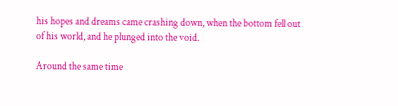his hopes and dreams came crashing down, when the bottom fell out of his world, and he plunged into the void.

Around the same time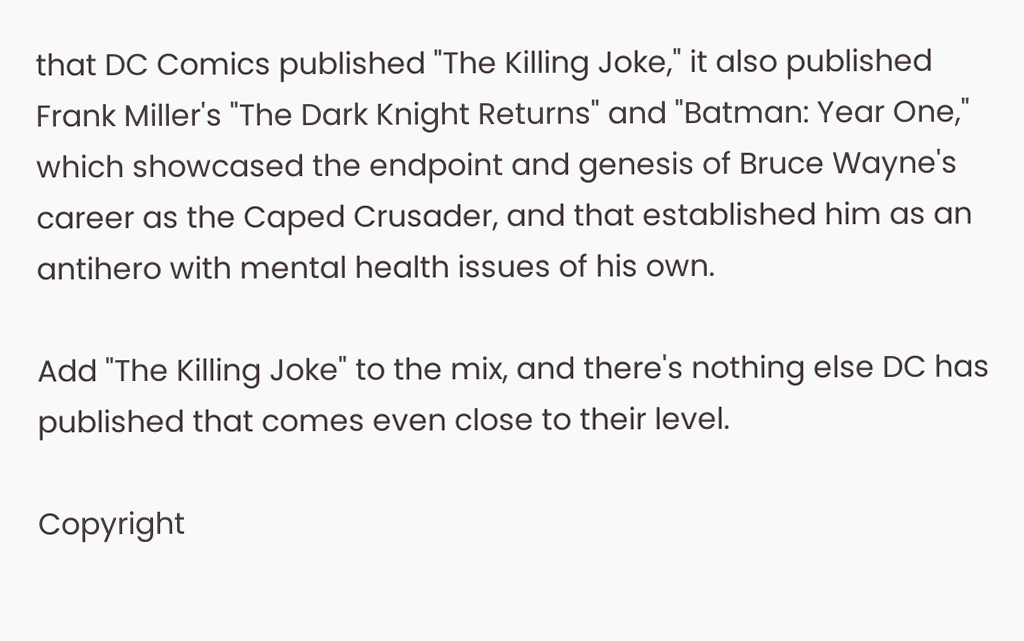that DC Comics published "The Killing Joke," it also published Frank Miller's "The Dark Knight Returns" and "Batman: Year One," which showcased the endpoint and genesis of Bruce Wayne's career as the Caped Crusader, and that established him as an antihero with mental health issues of his own.

Add "The Killing Joke" to the mix, and there's nothing else DC has published that comes even close to their level.

Copyright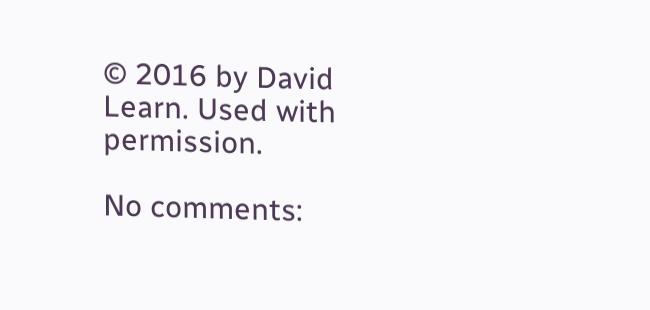© 2016 by David Learn. Used with permission.

No comments: